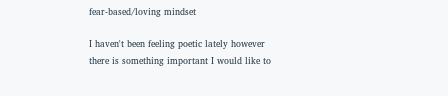fear-based/loving mindset

I haven't been feeling poetic lately however there is something important I would like to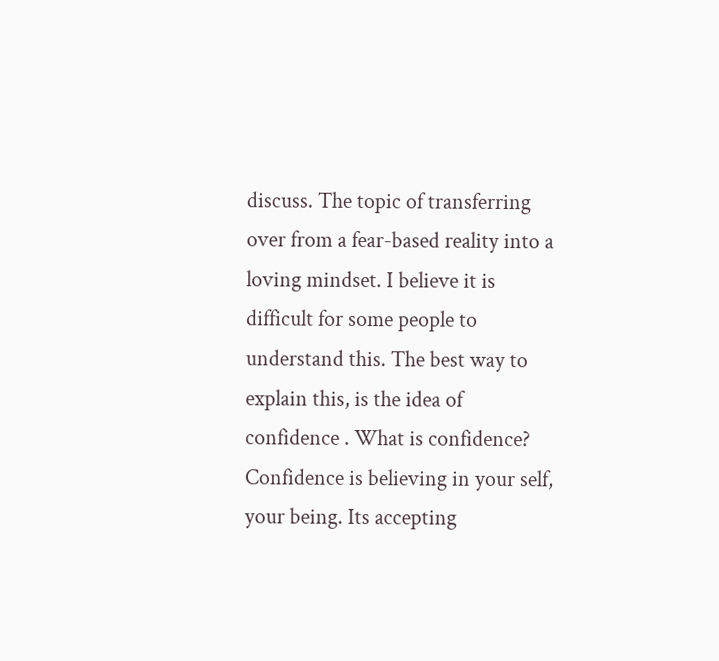discuss. The topic of transferring over from a fear-based reality into a loving mindset. I believe it is difficult for some people to understand this. The best way to explain this, is the idea of confidence . What is confidence? Confidence is believing in your self, your being. Its accepting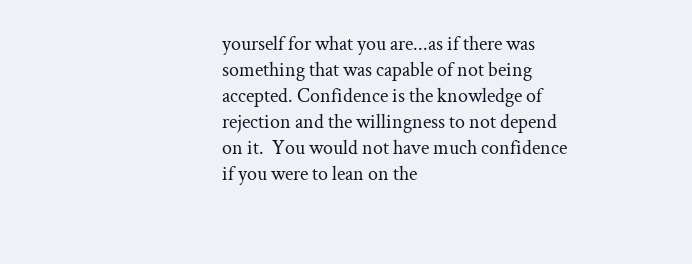yourself for what you are...as if there was something that was capable of not being accepted. Confidence is the knowledge of rejection and the willingness to not depend on it.  You would not have much confidence if you were to lean on the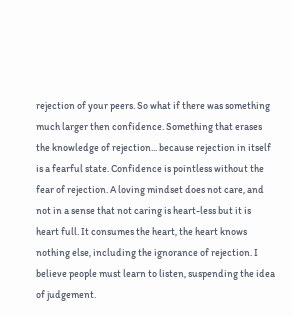rejection of your peers. So what if there was something much larger then confidence. Something that erases the knowledge of rejection... because rejection in itself is a fearful state. Confidence is pointless without the fear of rejection. A loving mindset does not care, and not in a sense that not caring is heart-less but it is heart full. It consumes the heart, the heart knows nothing else, including the ignorance of rejection. I believe people must learn to listen, suspending the idea of judgement.